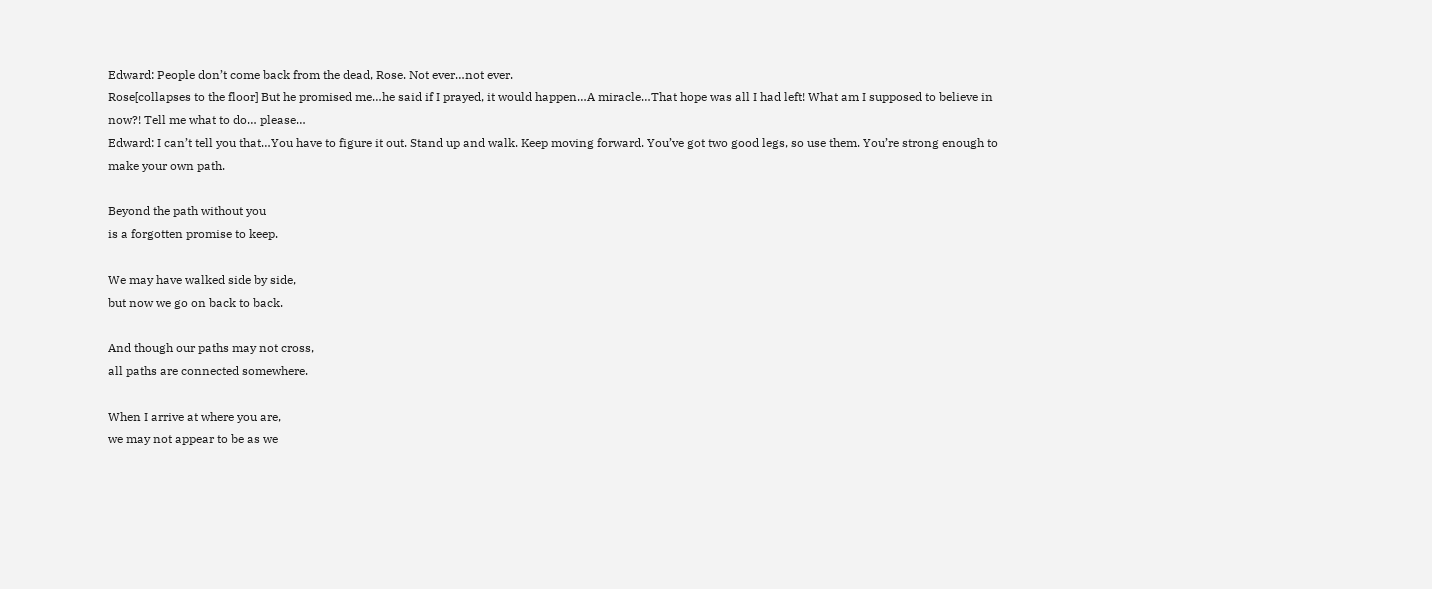Edward: People don’t come back from the dead, Rose. Not ever…not ever.
Rose[collapses to the floor] But he promised me…he said if I prayed, it would happen…A miracle…That hope was all I had left! What am I supposed to believe in now?! Tell me what to do… please…
Edward: I can’t tell you that…You have to figure it out. Stand up and walk. Keep moving forward. You’ve got two good legs, so use them. You’re strong enough to make your own path.

Beyond the path without you
is a forgotten promise to keep.

We may have walked side by side,
but now we go on back to back.

And though our paths may not cross,
all paths are connected somewhere.

When I arrive at where you are,
we may not appear to be as we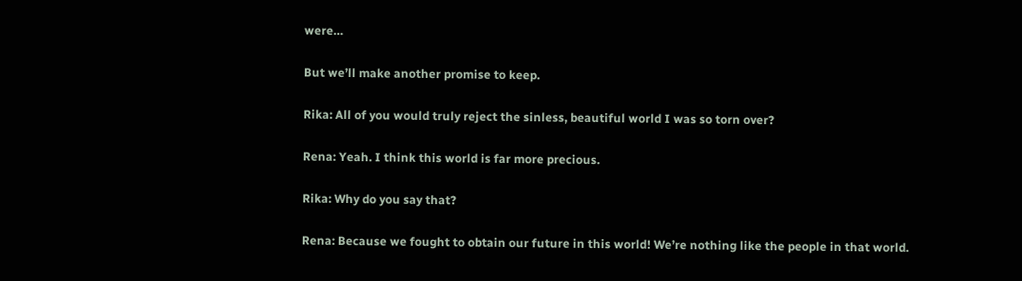were…

But we’ll make another promise to keep.

Rika: All of you would truly reject the sinless, beautiful world I was so torn over?

Rena: Yeah. I think this world is far more precious.

Rika: Why do you say that?

Rena: Because we fought to obtain our future in this world! We’re nothing like the people in that world.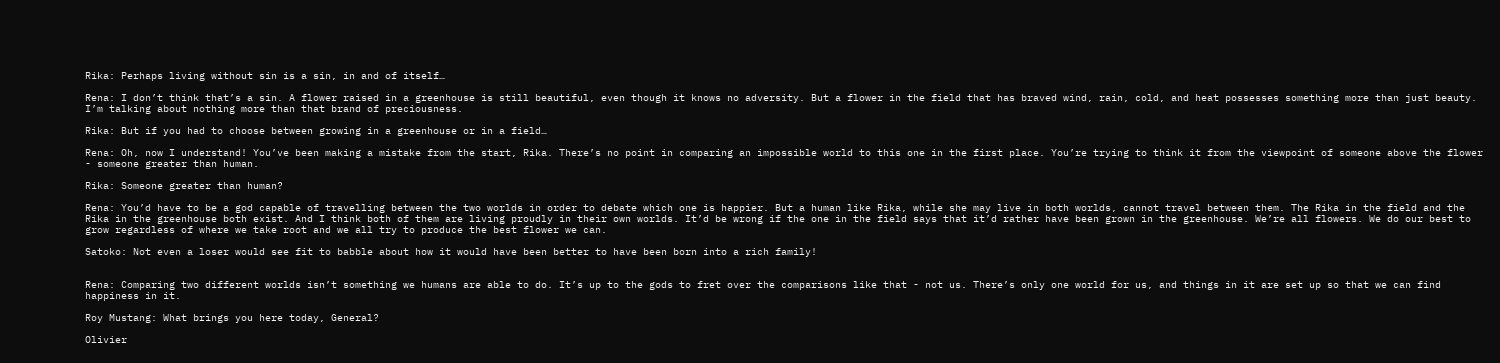Rika: Perhaps living without sin is a sin, in and of itself…

Rena: I don’t think that’s a sin. A flower raised in a greenhouse is still beautiful, even though it knows no adversity. But a flower in the field that has braved wind, rain, cold, and heat possesses something more than just beauty. I’m talking about nothing more than that brand of preciousness.

Rika: But if you had to choose between growing in a greenhouse or in a field…

Rena: Oh, now I understand! You’ve been making a mistake from the start, Rika. There’s no point in comparing an impossible world to this one in the first place. You’re trying to think it from the viewpoint of someone above the flower - someone greater than human.

Rika: Someone greater than human?

Rena: You’d have to be a god capable of travelling between the two worlds in order to debate which one is happier. But a human like Rika, while she may live in both worlds, cannot travel between them. The Rika in the field and the Rika in the greenhouse both exist. And I think both of them are living proudly in their own worlds. It’d be wrong if the one in the field says that it’d rather have been grown in the greenhouse. We’re all flowers. We do our best to grow regardless of where we take root and we all try to produce the best flower we can.

Satoko: Not even a loser would see fit to babble about how it would have been better to have been born into a rich family!


Rena: Comparing two different worlds isn’t something we humans are able to do. It’s up to the gods to fret over the comparisons like that - not us. There’s only one world for us, and things in it are set up so that we can find happiness in it.

Roy Mustang: What brings you here today, General?

Olivier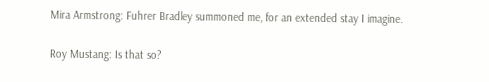Mira Armstrong: Fuhrer Bradley summoned me, for an extended stay I imagine.

Roy Mustang: Is that so?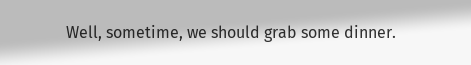Well, sometime, we should grab some dinner.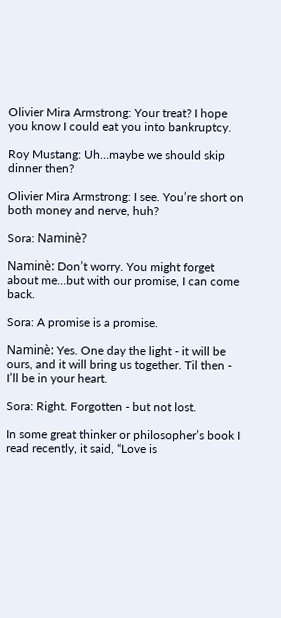Olivier Mira Armstrong: Your treat? I hope you know I could eat you into bankruptcy.

Roy Mustang: Uh…maybe we should skip dinner then?

Olivier Mira Armstrong: I see. You’re short on both money and nerve, huh?

Sora: Naminè?

Naminè: Don’t worry. You might forget about me…but with our promise, I can come back.

Sora: A promise is a promise.

Naminè: Yes. One day the light - it will be ours, and it will bring us together. Til then - I’ll be in your heart.

Sora: Right. Forgotten - but not lost.

In some great thinker or philosopher’s book I read recently, it said, “Love is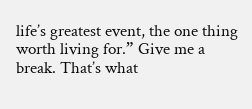life’s greatest event, the one thing worth living for.” Give me a break. That’s what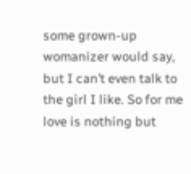some grown-up womanizer would say, but I can’t even talk to the girl I like. So for me love is nothing but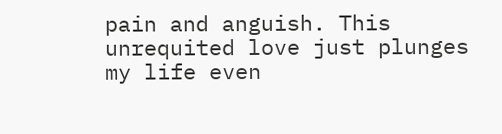pain and anguish. This unrequited love just plunges my life even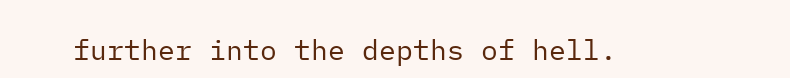further into the depths of hell.